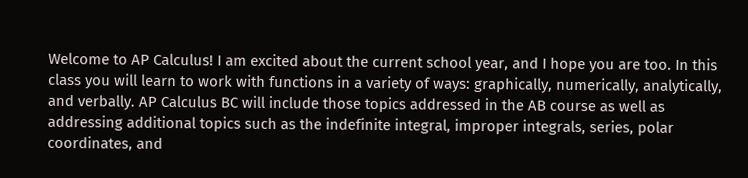Welcome to AP Calculus! I am excited about the current school year, and I hope you are too. In this class you will learn to work with functions in a variety of ways: graphically, numerically, analytically, and verbally. AP Calculus BC will include those topics addressed in the AB course as well as addressing additional topics such as the indefinite integral, improper integrals, series, polar coordinates, and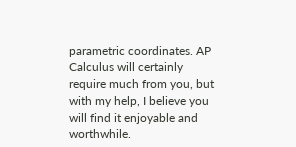parametric coordinates. AP Calculus will certainly require much from you, but with my help, I believe you will find it enjoyable and worthwhile.